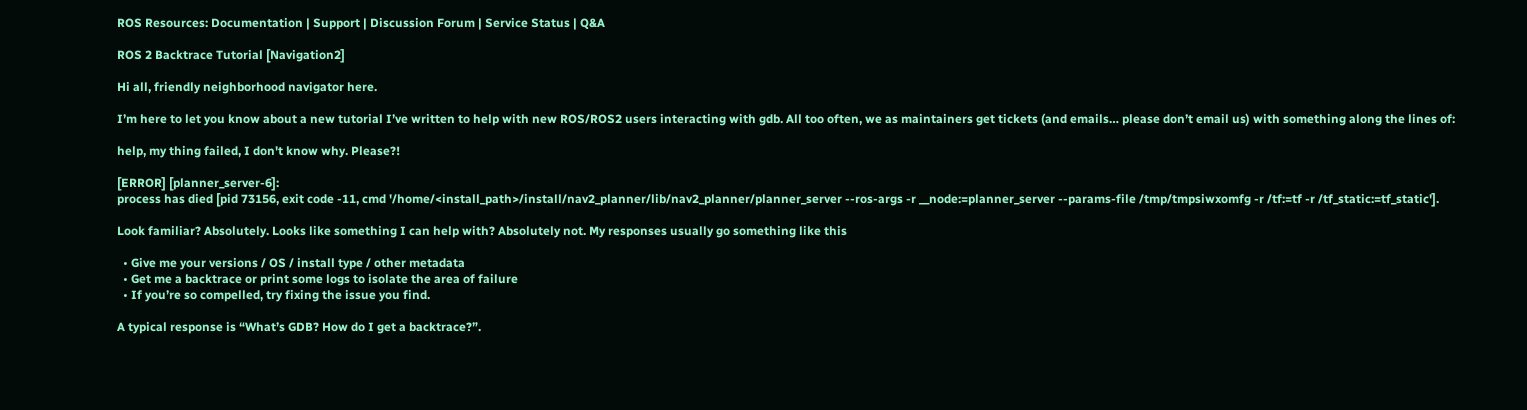ROS Resources: Documentation | Support | Discussion Forum | Service Status | Q&A

ROS 2 Backtrace Tutorial [Navigation2]

Hi all, friendly neighborhood navigator here.

I’m here to let you know about a new tutorial I’ve written to help with new ROS/ROS2 users interacting with gdb. All too often, we as maintainers get tickets (and emails… please don’t email us) with something along the lines of:

help, my thing failed, I don't know why. Please?!

[ERROR] [planner_server-6]:
process has died [pid 73156, exit code -11, cmd '/home/<install_path>/install/nav2_planner/lib/nav2_planner/planner_server --ros-args -r __node:=planner_server --params-file /tmp/tmpsiwxomfg -r /tf:=tf -r /tf_static:=tf_static'].

Look familiar? Absolutely. Looks like something I can help with? Absolutely not. My responses usually go something like this

  • Give me your versions / OS / install type / other metadata
  • Get me a backtrace or print some logs to isolate the area of failure
  • If you’re so compelled, try fixing the issue you find.

A typical response is “What’s GDB? How do I get a backtrace?”.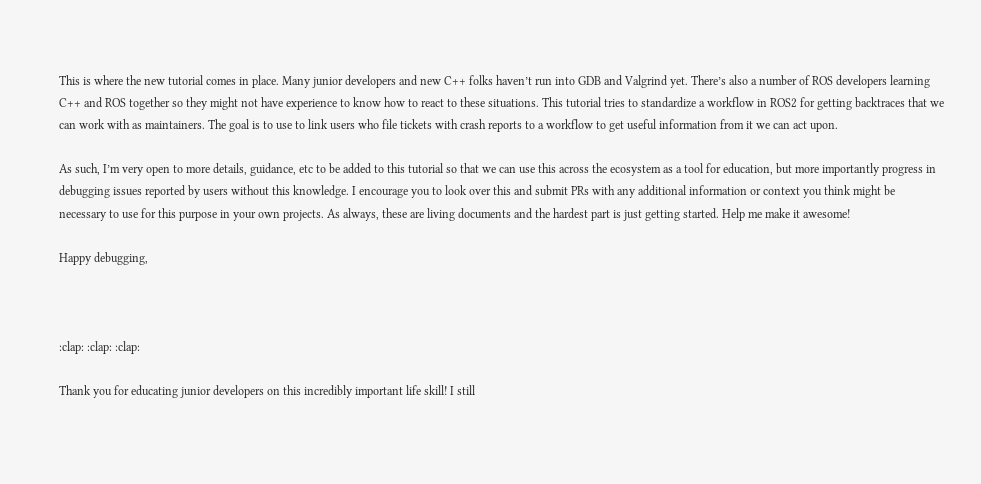This is where the new tutorial comes in place. Many junior developers and new C++ folks haven’t run into GDB and Valgrind yet. There’s also a number of ROS developers learning C++ and ROS together so they might not have experience to know how to react to these situations. This tutorial tries to standardize a workflow in ROS2 for getting backtraces that we can work with as maintainers. The goal is to use to link users who file tickets with crash reports to a workflow to get useful information from it we can act upon.

As such, I’m very open to more details, guidance, etc to be added to this tutorial so that we can use this across the ecosystem as a tool for education, but more importantly progress in debugging issues reported by users without this knowledge. I encourage you to look over this and submit PRs with any additional information or context you think might be necessary to use for this purpose in your own projects. As always, these are living documents and the hardest part is just getting started. Help me make it awesome!

Happy debugging,



:clap: :clap: :clap:

Thank you for educating junior developers on this incredibly important life skill! I still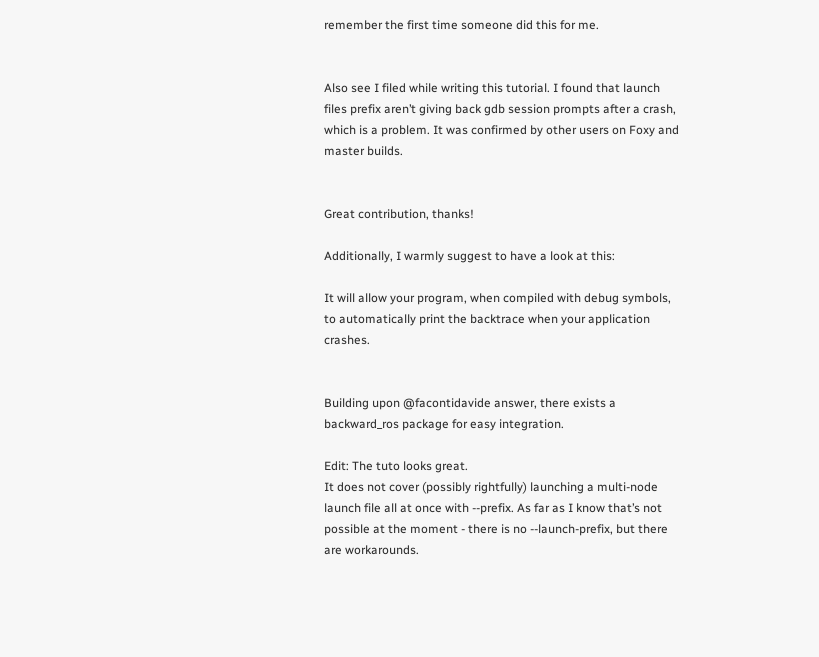remember the first time someone did this for me.


Also see I filed while writing this tutorial. I found that launch files prefix aren’t giving back gdb session prompts after a crash, which is a problem. It was confirmed by other users on Foxy and master builds.


Great contribution, thanks!

Additionally, I warmly suggest to have a look at this:

It will allow your program, when compiled with debug symbols, to automatically print the backtrace when your application crashes.


Building upon @facontidavide answer, there exists a backward_ros package for easy integration.

Edit: The tuto looks great.
It does not cover (possibly rightfully) launching a multi-node launch file all at once with --prefix. As far as I know that’s not possible at the moment - there is no --launch-prefix, but there are workarounds.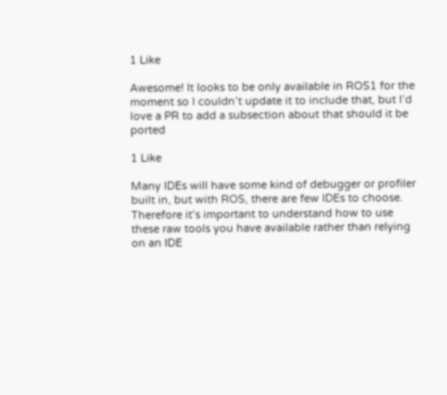1 Like

Awesome! It looks to be only available in ROS1 for the moment so I couldn’t update it to include that, but I’d love a PR to add a subsection about that should it be ported

1 Like

Many IDEs will have some kind of debugger or profiler built in, but with ROS, there are few IDEs to choose. Therefore it’s important to understand how to use these raw tools you have available rather than relying on an IDE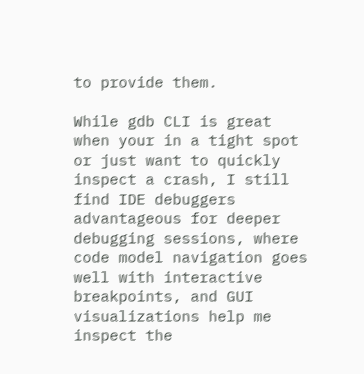to provide them.

While gdb CLI is great when your in a tight spot or just want to quickly inspect a crash, I still find IDE debuggers advantageous for deeper debugging sessions, where code model navigation goes well with interactive breakpoints, and GUI visualizations help me inspect the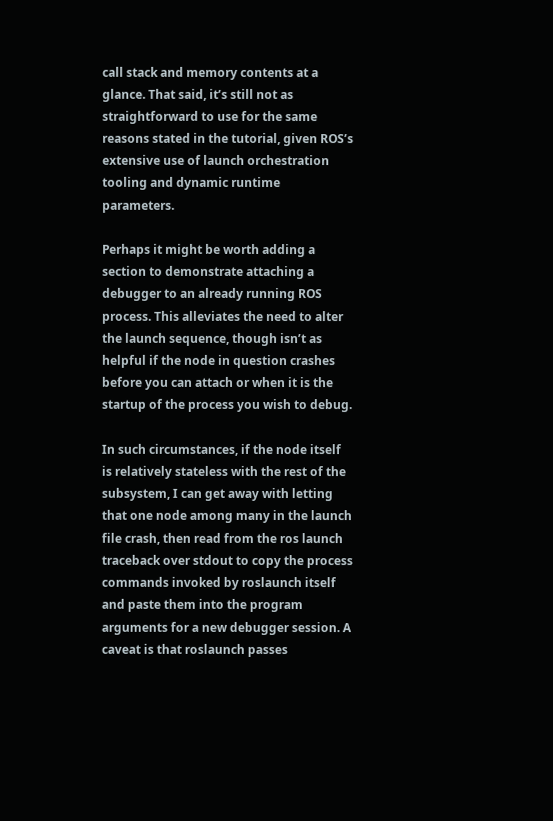call stack and memory contents at a glance. That said, it’s still not as straightforward to use for the same reasons stated in the tutorial, given ROS’s extensive use of launch orchestration tooling and dynamic runtime parameters.

Perhaps it might be worth adding a section to demonstrate attaching a debugger to an already running ROS process. This alleviates the need to alter the launch sequence, though isn’t as helpful if the node in question crashes before you can attach or when it is the startup of the process you wish to debug.

In such circumstances, if the node itself is relatively stateless with the rest of the subsystem, I can get away with letting that one node among many in the launch file crash, then read from the ros launch traceback over stdout to copy the process commands invoked by roslaunch itself and paste them into the program arguments for a new debugger session. A caveat is that roslaunch passes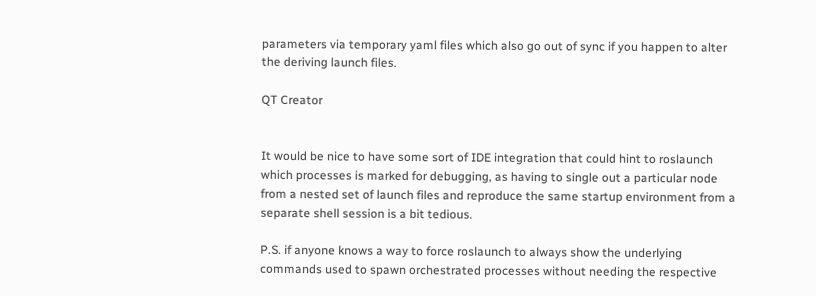parameters via temporary yaml files which also go out of sync if you happen to alter the deriving launch files.

QT Creator


It would be nice to have some sort of IDE integration that could hint to roslaunch which processes is marked for debugging, as having to single out a particular node from a nested set of launch files and reproduce the same startup environment from a separate shell session is a bit tedious.

P.S. if anyone knows a way to force roslaunch to always show the underlying commands used to spawn orchestrated processes without needing the respective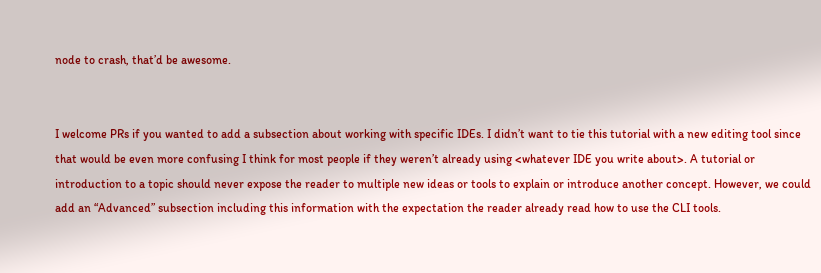node to crash, that’d be awesome.


I welcome PRs if you wanted to add a subsection about working with specific IDEs. I didn’t want to tie this tutorial with a new editing tool since that would be even more confusing I think for most people if they weren’t already using <whatever IDE you write about>. A tutorial or introduction to a topic should never expose the reader to multiple new ideas or tools to explain or introduce another concept. However, we could add an “Advanced” subsection including this information with the expectation the reader already read how to use the CLI tools.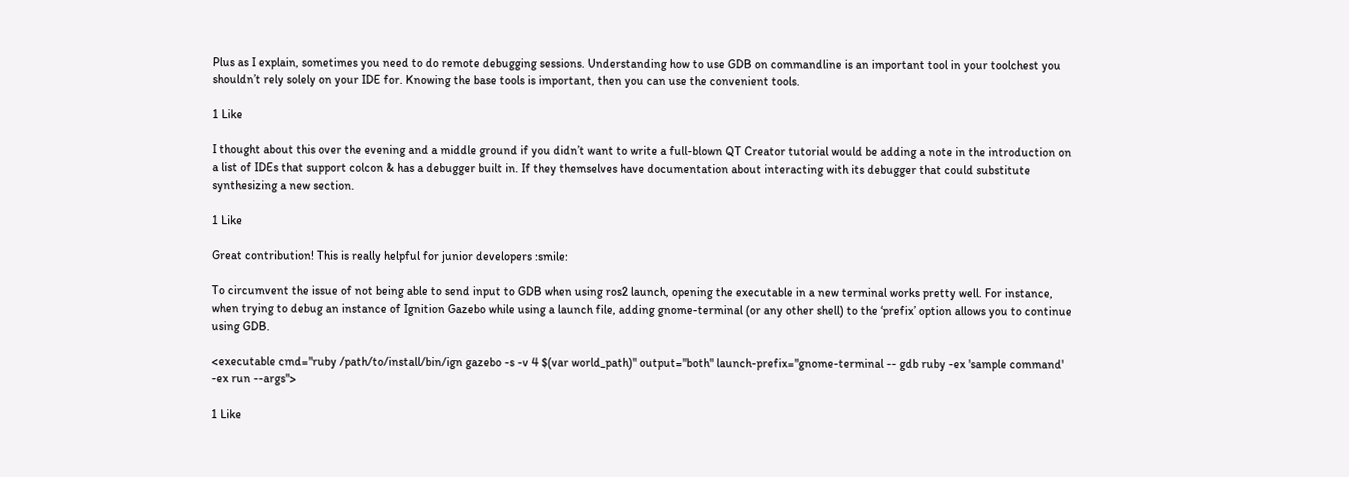Plus as I explain, sometimes you need to do remote debugging sessions. Understanding how to use GDB on commandline is an important tool in your toolchest you shouldn’t rely solely on your IDE for. Knowing the base tools is important, then you can use the convenient tools.

1 Like

I thought about this over the evening and a middle ground if you didn’t want to write a full-blown QT Creator tutorial would be adding a note in the introduction on a list of IDEs that support colcon & has a debugger built in. If they themselves have documentation about interacting with its debugger that could substitute synthesizing a new section.

1 Like

Great contribution! This is really helpful for junior developers :smile:

To circumvent the issue of not being able to send input to GDB when using ros2 launch, opening the executable in a new terminal works pretty well. For instance, when trying to debug an instance of Ignition Gazebo while using a launch file, adding gnome-terminal (or any other shell) to the ‘prefix’ option allows you to continue using GDB.

<executable cmd="ruby /path/to/install/bin/ign gazebo -s -v 4 $(var world_path)" output="both" launch-prefix="gnome-terminal -- gdb ruby -ex 'sample command' -ex run --args">

1 Like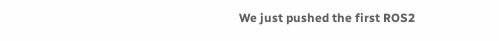We just pushed the first ROS2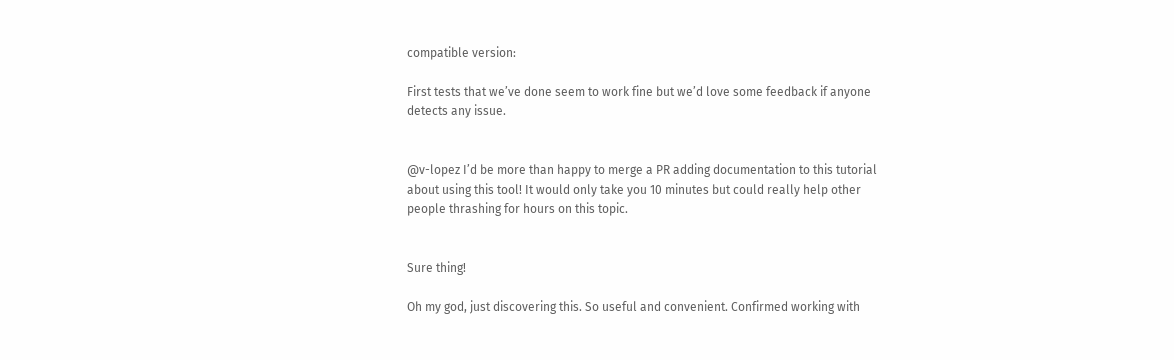compatible version:

First tests that we’ve done seem to work fine but we’d love some feedback if anyone detects any issue.


@v-lopez I’d be more than happy to merge a PR adding documentation to this tutorial about using this tool! It would only take you 10 minutes but could really help other people thrashing for hours on this topic.


Sure thing!

Oh my god, just discovering this. So useful and convenient. Confirmed working with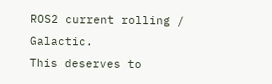ROS2 current rolling / Galactic.
This deserves to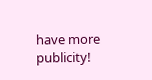have more publicity!